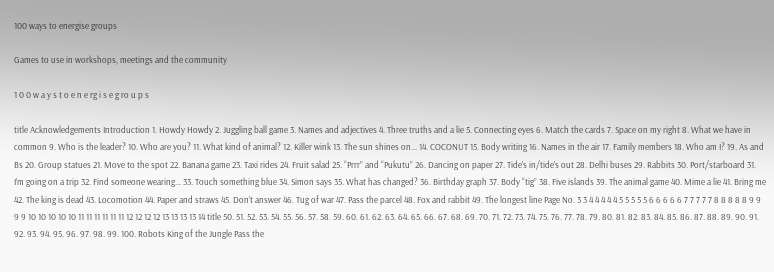100 ways to energise groups

Games to use in workshops, meetings and the community

1 0 0 w a y s t o e n e rg i s e g ro u p s

title Acknowledgements Introduction 1. Howdy Howdy 2. Juggling ball game 3. Names and adjectives 4. Three truths and a lie 5. Connecting eyes 6. Match the cards 7. Space on my right 8. What we have in common 9. Who is the leader? 10. Who are you? 11. What kind of animal? 12. Killer wink 13. The sun shines on... 14. COCONUT 15. Body writing 16. Names in the air 17. Family members 18. Who am I? 19. As and Bs 20. Group statues 21. Move to the spot 22. Banana game 23. Taxi rides 24. Fruit salad 25. “Prrr” and “Pukutu” 26. Dancing on paper 27. Tide’s in/tide’s out 28. Delhi buses 29. Rabbits 30. Port/starboard 31. I’m going on a trip 32. Find someone wearing... 33. Touch something blue 34. Simon says 35. What has changed? 36. Birthday graph 37. Body “tig” 38. Five islands 39. The animal game 40. Mime a lie 41. Bring me 42. The king is dead 43. Locomotion 44. Paper and straws 45. Don’t answer 46. Tug of war 47. Pass the parcel 48. Fox and rabbit 49. The longest line Page No. 3 3 4 4 4 4 4 5 5 5 5 5 6 6 6 6 6 7 7 7 7 7 8 8 8 8 8 9 9 9 9 10 10 10 10 10 11 11 11 11 11 11 12 12 12 12 13 13 13 13 14 title 50. 51. 52. 53. 54. 55. 56. 57. 58. 59. 60. 61. 62. 63. 64. 65. 66. 67. 68. 69. 70. 71. 72. 73. 74. 75. 76. 77. 78. 79. 80. 81. 82. 83. 84. 85. 86. 87. 88. 89. 90. 91. 92. 93. 94. 95. 96. 97. 98. 99. 100. Robots King of the Jungle Pass the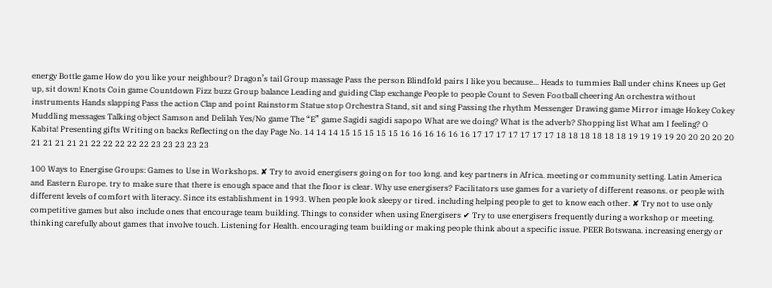energy Bottle game How do you like your neighbour? Dragon’s tail Group massage Pass the person Blindfold pairs I like you because... Heads to tummies Ball under chins Knees up Get up, sit down! Knots Coin game Countdown Fizz buzz Group balance Leading and guiding Clap exchange People to people Count to Seven Football cheering An orchestra without instruments Hands slapping Pass the action Clap and point Rainstorm Statue stop Orchestra Stand, sit and sing Passing the rhythm Messenger Drawing game Mirror image Hokey Cokey Muddling messages Talking object Samson and Delilah Yes/No game The “E” game Sagidi sagidi sapopo What are we doing? What is the adverb? Shopping list What am I feeling? O Kabita! Presenting gifts Writing on backs Reflecting on the day Page No. 14 14 14 15 15 15 15 15 16 16 16 16 16 16 17 17 17 17 17 17 17 18 18 18 18 18 18 19 19 19 19 20 20 20 20 20 21 21 21 21 21 22 22 22 22 22 23 23 23 23 23

100 Ways to Energise Groups: Games to Use in Workshops. ✘ Try to avoid energisers going on for too long. and key partners in Africa. meeting or community setting. Latin America and Eastern Europe. try to make sure that there is enough space and that the floor is clear. Why use energisers? Facilitators use games for a variety of different reasons. or people with different levels of comfort with literacy. Since its establishment in 1993. When people look sleepy or tired. including helping people to get to know each other. ✘ Try not to use only competitive games but also include ones that encourage team building. Things to consider when using Energisers ✔ Try to use energisers frequently during a workshop or meeting. thinking carefully about games that involve touch. Listening for Health. encouraging team building or making people think about a specific issue. PEER Botswana. increasing energy or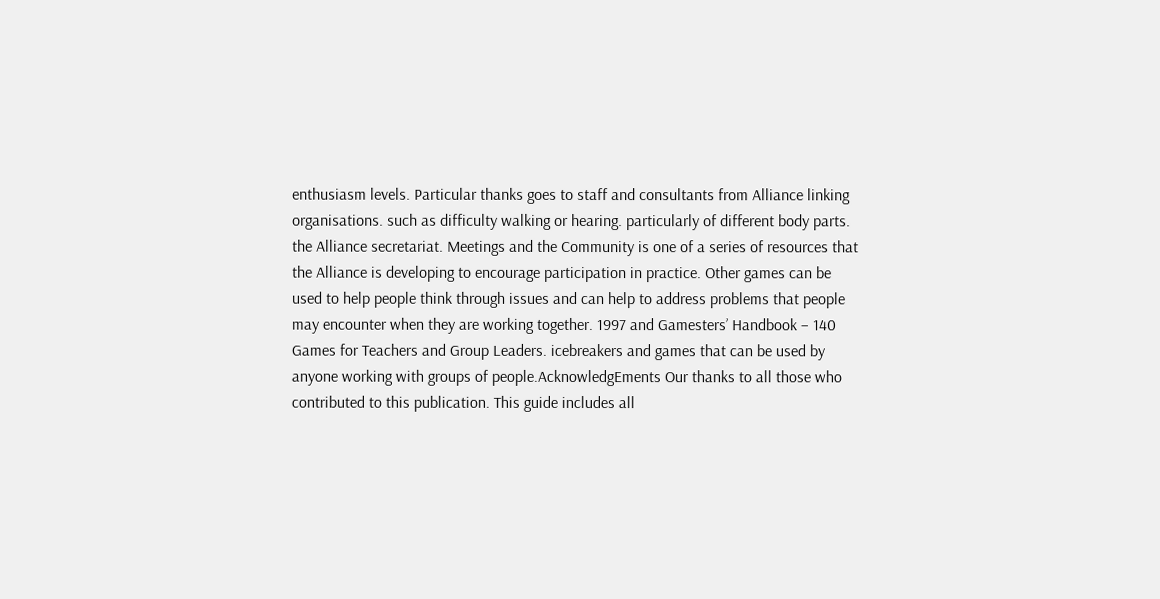enthusiasm levels. Particular thanks goes to staff and consultants from Alliance linking organisations. such as difficulty walking or hearing. particularly of different body parts. the Alliance secretariat. Meetings and the Community is one of a series of resources that the Alliance is developing to encourage participation in practice. Other games can be used to help people think through issues and can help to address problems that people may encounter when they are working together. 1997 and Gamesters’ Handbook – 140 Games for Teachers and Group Leaders. icebreakers and games that can be used by anyone working with groups of people.AcknowledgEments Our thanks to all those who contributed to this publication. This guide includes all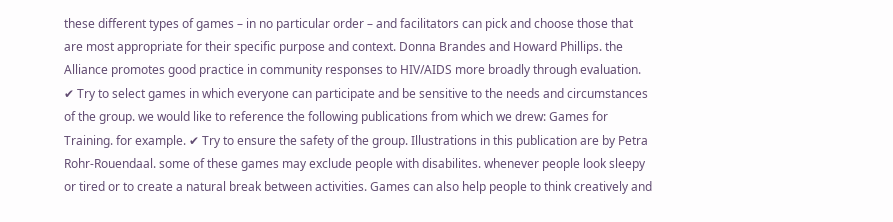these different types of games – in no particular order – and facilitators can pick and choose those that are most appropriate for their specific purpose and context. Donna Brandes and Howard Phillips. the Alliance promotes good practice in community responses to HIV/AIDS more broadly through evaluation. ✔ Try to select games in which everyone can participate and be sensitive to the needs and circumstances of the group. we would like to reference the following publications from which we drew: Games for Training. for example. ✔ Try to ensure the safety of the group. Illustrations in this publication are by Petra Rohr-Rouendaal. some of these games may exclude people with disabilites. whenever people look sleepy or tired or to create a natural break between activities. Games can also help people to think creatively and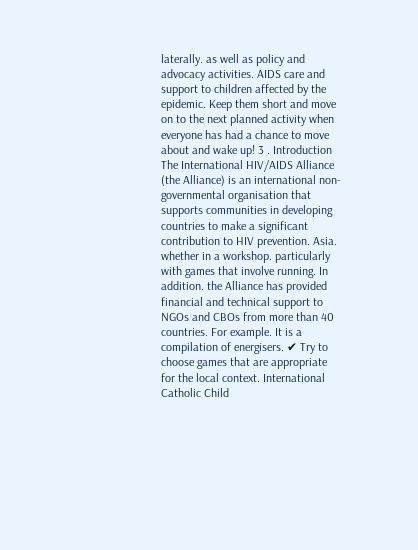laterally. as well as policy and advocacy activities. AIDS care and support to children affected by the epidemic. Keep them short and move on to the next planned activity when everyone has had a chance to move about and wake up! 3 . Introduction The International HIV/AIDS Alliance (the Alliance) is an international non-governmental organisation that supports communities in developing countries to make a significant contribution to HIV prevention. Asia. whether in a workshop. particularly with games that involve running. In addition. the Alliance has provided financial and technical support to NGOs and CBOs from more than 40 countries. For example. It is a compilation of energisers. ✔ Try to choose games that are appropriate for the local context. International Catholic Child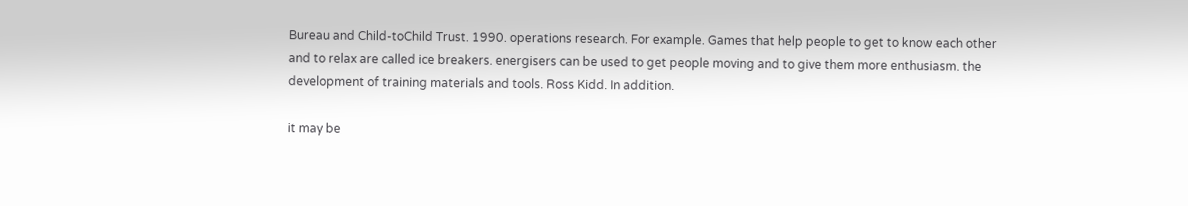Bureau and Child-toChild Trust. 1990. operations research. For example. Games that help people to get to know each other and to relax are called ice breakers. energisers can be used to get people moving and to give them more enthusiasm. the development of training materials and tools. Ross Kidd. In addition.

it may be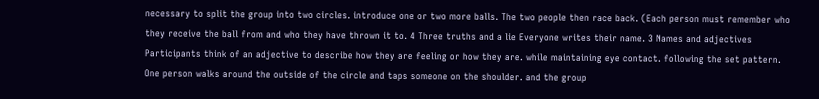necessary to split the group into two circles. introduce one or two more balls. The two people then race back. (Each person must remember who they receive the ball from and who they have thrown it to. 4 Three truths and a lie Everyone writes their name. 3 Names and adjectives Participants think of an adjective to describe how they are feeling or how they are. while maintaining eye contact. following the set pattern. One person walks around the outside of the circle and taps someone on the shoulder. and the group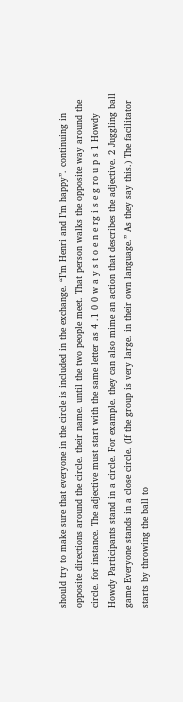should try to make sure that everyone in the circle is included in the exchange. “I’m Henri and I’m happy”. continuing in opposite directions around the circle. their name. until the two people meet. That person walks the opposite way around the circle. for instance. The adjective must start with the same letter as 4 .1 0 0 w a y s t o e n e rg i s e g ro u p s 1 Howdy Howdy Participants stand in a circle. For example. they can also mime an action that describes the adjective. 2 Juggling ball game Everyone stands in a close circle. (If the group is very large. in their own language.” As they say this.) The facilitator starts by throwing the ball to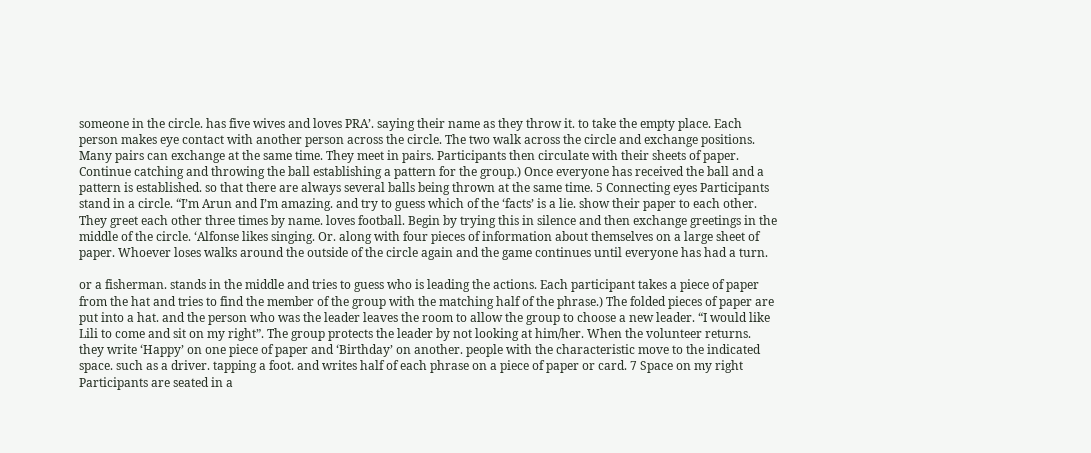someone in the circle. has five wives and loves PRA’. saying their name as they throw it. to take the empty place. Each person makes eye contact with another person across the circle. The two walk across the circle and exchange positions. Many pairs can exchange at the same time. They meet in pairs. Participants then circulate with their sheets of paper. Continue catching and throwing the ball establishing a pattern for the group.) Once everyone has received the ball and a pattern is established. so that there are always several balls being thrown at the same time. 5 Connecting eyes Participants stand in a circle. “I’m Arun and I’m amazing. and try to guess which of the ‘facts’ is a lie. show their paper to each other. They greet each other three times by name. loves football. Begin by trying this in silence and then exchange greetings in the middle of the circle. ‘Alfonse likes singing. Or. along with four pieces of information about themselves on a large sheet of paper. Whoever loses walks around the outside of the circle again and the game continues until everyone has had a turn.

or a fisherman. stands in the middle and tries to guess who is leading the actions. Each participant takes a piece of paper from the hat and tries to find the member of the group with the matching half of the phrase.) The folded pieces of paper are put into a hat. and the person who was the leader leaves the room to allow the group to choose a new leader. “I would like Lili to come and sit on my right”. The group protects the leader by not looking at him/her. When the volunteer returns. they write ‘Happy’ on one piece of paper and ‘Birthday’ on another. people with the characteristic move to the indicated space. such as a driver. tapping a foot. and writes half of each phrase on a piece of paper or card. 7 Space on my right Participants are seated in a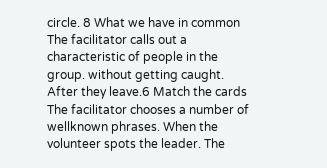circle. 8 What we have in common The facilitator calls out a characteristic of people in the group. without getting caught. After they leave.6 Match the cards The facilitator chooses a number of wellknown phrases. When the volunteer spots the leader. The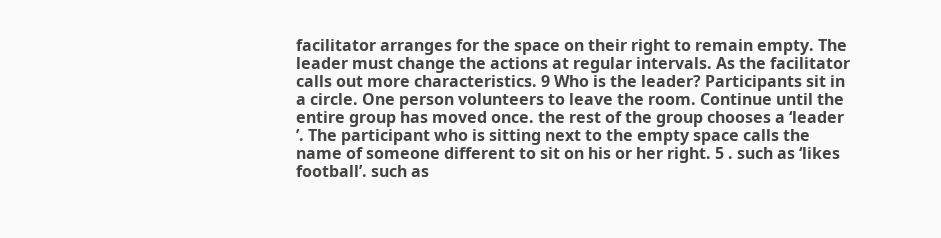facilitator arranges for the space on their right to remain empty. The leader must change the actions at regular intervals. As the facilitator calls out more characteristics. 9 Who is the leader? Participants sit in a circle. One person volunteers to leave the room. Continue until the entire group has moved once. the rest of the group chooses a ‘leader ’. The participant who is sitting next to the empty space calls the name of someone different to sit on his or her right. 5 . such as ‘likes football’. such as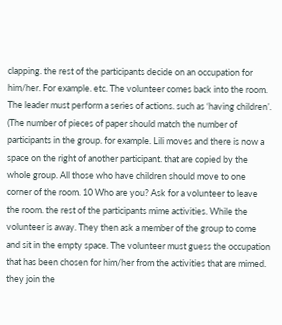clapping. the rest of the participants decide on an occupation for him/her. For example. etc. The volunteer comes back into the room. The leader must perform a series of actions. such as ‘having children’. (The number of pieces of paper should match the number of participants in the group. for example. Lili moves and there is now a space on the right of another participant. that are copied by the whole group. All those who have children should move to one corner of the room. 10 Who are you? Ask for a volunteer to leave the room. the rest of the participants mime activities. While the volunteer is away. They then ask a member of the group to come and sit in the empty space. The volunteer must guess the occupation that has been chosen for him/her from the activities that are mimed. they join the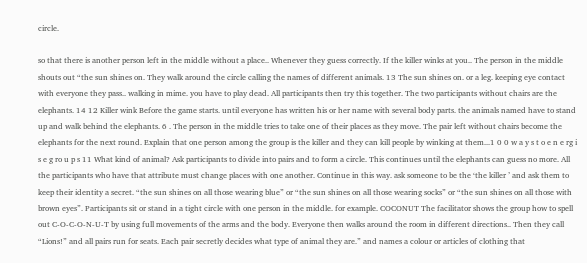circle.

so that there is another person left in the middle without a place.. Whenever they guess correctly. If the killer winks at you.. The person in the middle shouts out “the sun shines on. They walk around the circle calling the names of different animals. 13 The sun shines on. or a leg. keeping eye contact with everyone they pass.. walking in mime. you have to play dead. All participants then try this together. The two participants without chairs are the elephants. 14 12 Killer wink Before the game starts. until everyone has written his or her name with several body parts. the animals named have to stand up and walk behind the elephants. 6 . The person in the middle tries to take one of their places as they move. The pair left without chairs become the elephants for the next round. Explain that one person among the group is the killer and they can kill people by winking at them...1 0 0 w a y s t o e n e rg i s e g ro u p s 11 What kind of animal? Ask participants to divide into pairs and to form a circle. This continues until the elephants can guess no more. All the participants who have that attribute must change places with one another. Continue in this way. ask someone to be the ‘the killer ’ and ask them to keep their identity a secret. “the sun shines on all those wearing blue” or “the sun shines on all those wearing socks” or “the sun shines on all those with brown eyes”. Participants sit or stand in a tight circle with one person in the middle. for example. COCONUT The facilitator shows the group how to spell out C-O-C-O-N-U-T by using full movements of the arms and the body. Everyone then walks around the room in different directions.. Then they call “Lions!” and all pairs run for seats. Each pair secretly decides what type of animal they are.” and names a colour or articles of clothing that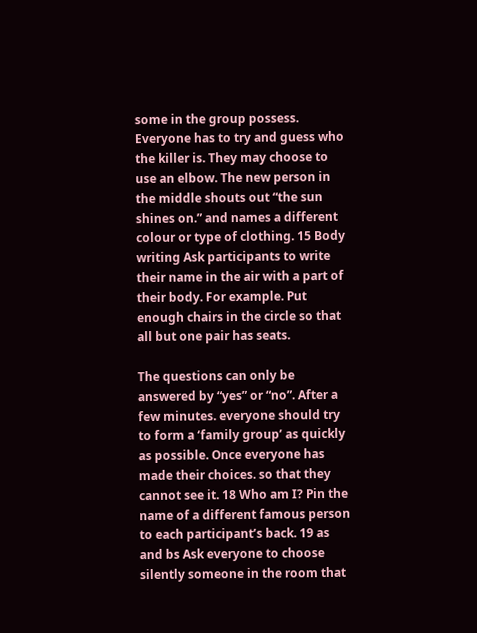some in the group possess. Everyone has to try and guess who the killer is. They may choose to use an elbow. The new person in the middle shouts out “the sun shines on.” and names a different colour or type of clothing. 15 Body writing Ask participants to write their name in the air with a part of their body. For example. Put enough chairs in the circle so that all but one pair has seats.

The questions can only be answered by “yes” or “no”. After a few minutes. everyone should try to form a ‘family group’ as quickly as possible. Once everyone has made their choices. so that they cannot see it. 18 Who am I? Pin the name of a different famous person to each participant’s back. 19 as and bs Ask everyone to choose silently someone in the room that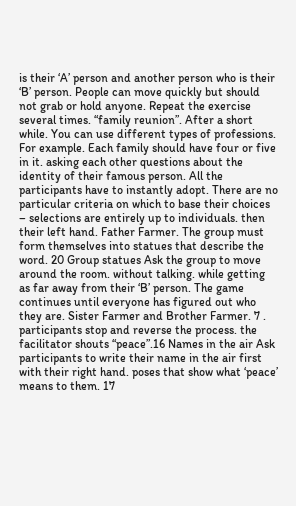is their ‘A’ person and another person who is their ‘B’ person. People can move quickly but should not grab or hold anyone. Repeat the exercise several times. “family reunion”. After a short while. You can use different types of professions. For example. Each family should have four or five in it. asking each other questions about the identity of their famous person. All the participants have to instantly adopt. There are no particular criteria on which to base their choices – selections are entirely up to individuals. then their left hand. Father Farmer. The group must form themselves into statues that describe the word. 20 Group statues Ask the group to move around the room. without talking. while getting as far away from their ‘B’ person. The game continues until everyone has figured out who they are. Sister Farmer and Brother Farmer. 7 . participants stop and reverse the process. the facilitator shouts “peace”.16 Names in the air Ask participants to write their name in the air first with their right hand. poses that show what ‘peace’ means to them. 17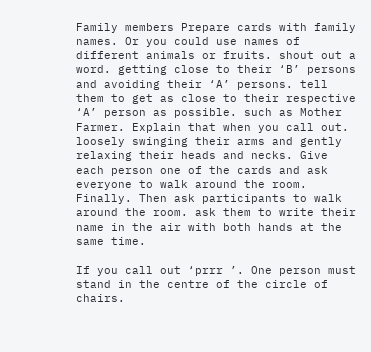Family members Prepare cards with family names. Or you could use names of different animals or fruits. shout out a word. getting close to their ‘B’ persons and avoiding their ‘A’ persons. tell them to get as close to their respective ‘A’ person as possible. such as Mother Farmer. Explain that when you call out. loosely swinging their arms and gently relaxing their heads and necks. Give each person one of the cards and ask everyone to walk around the room. Finally. Then ask participants to walk around the room. ask them to write their name in the air with both hands at the same time.

If you call out ‘prrr ’. One person must stand in the centre of the circle of chairs.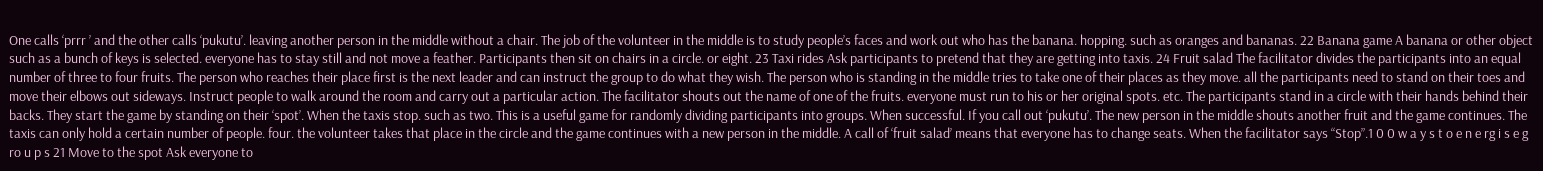One calls ‘prrr ’ and the other calls ‘pukutu’. leaving another person in the middle without a chair. The job of the volunteer in the middle is to study people’s faces and work out who has the banana. hopping. such as oranges and bananas. 22 Banana game A banana or other object such as a bunch of keys is selected. everyone has to stay still and not move a feather. Participants then sit on chairs in a circle. or eight. 23 Taxi rides Ask participants to pretend that they are getting into taxis. 24 Fruit salad The facilitator divides the participants into an equal number of three to four fruits. The person who reaches their place first is the next leader and can instruct the group to do what they wish. The person who is standing in the middle tries to take one of their places as they move. all the participants need to stand on their toes and move their elbows out sideways. Instruct people to walk around the room and carry out a particular action. The facilitator shouts out the name of one of the fruits. everyone must run to his or her original spots. etc. The participants stand in a circle with their hands behind their backs. They start the game by standing on their ‘spot’. When the taxis stop. such as two. This is a useful game for randomly dividing participants into groups. When successful. If you call out ‘pukutu’. The new person in the middle shouts another fruit and the game continues. The taxis can only hold a certain number of people. four. the volunteer takes that place in the circle and the game continues with a new person in the middle. A call of ‘fruit salad’ means that everyone has to change seats. When the facilitator says “Stop”.1 0 0 w a y s t o e n e rg i s e g ro u p s 21 Move to the spot Ask everyone to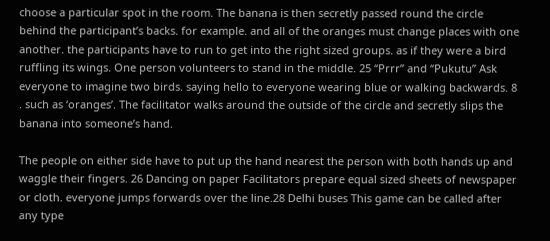choose a particular spot in the room. The banana is then secretly passed round the circle behind the participant’s backs. for example. and all of the oranges must change places with one another. the participants have to run to get into the right sized groups. as if they were a bird ruffling its wings. One person volunteers to stand in the middle. 25 “Prrr” and “Pukutu” Ask everyone to imagine two birds. saying hello to everyone wearing blue or walking backwards. 8 . such as ‘oranges’. The facilitator walks around the outside of the circle and secretly slips the banana into someone’s hand.

The people on either side have to put up the hand nearest the person with both hands up and waggle their fingers. 26 Dancing on paper Facilitators prepare equal sized sheets of newspaper or cloth. everyone jumps forwards over the line.28 Delhi buses This game can be called after any type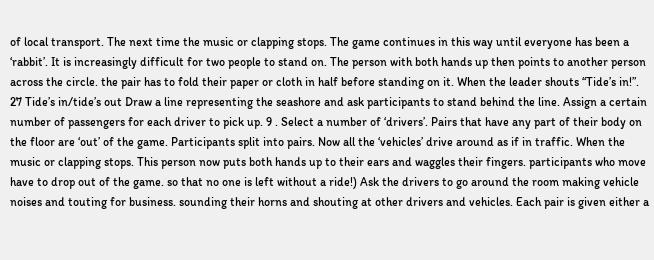of local transport. The next time the music or clapping stops. The game continues in this way until everyone has been a ‘rabbit’. It is increasingly difficult for two people to stand on. The person with both hands up then points to another person across the circle. the pair has to fold their paper or cloth in half before standing on it. When the leader shouts “Tide’s in!”. 27 Tide’s in/tide’s out Draw a line representing the seashore and ask participants to stand behind the line. Assign a certain number of passengers for each driver to pick up. 9 . Select a number of ‘drivers’. Pairs that have any part of their body on the floor are ‘out’ of the game. Participants split into pairs. Now all the ‘vehicles’ drive around as if in traffic. When the music or clapping stops. This person now puts both hands up to their ears and waggles their fingers. participants who move have to drop out of the game. so that no one is left without a ride!) Ask the drivers to go around the room making vehicle noises and touting for business. sounding their horns and shouting at other drivers and vehicles. Each pair is given either a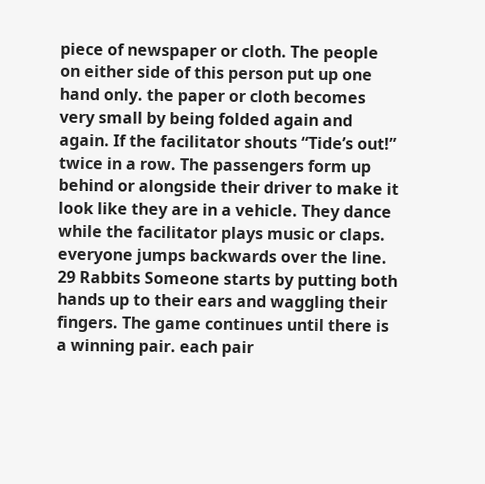piece of newspaper or cloth. The people on either side of this person put up one hand only. the paper or cloth becomes very small by being folded again and again. If the facilitator shouts “Tide’s out!” twice in a row. The passengers form up behind or alongside their driver to make it look like they are in a vehicle. They dance while the facilitator plays music or claps. everyone jumps backwards over the line. 29 Rabbits Someone starts by putting both hands up to their ears and waggling their fingers. The game continues until there is a winning pair. each pair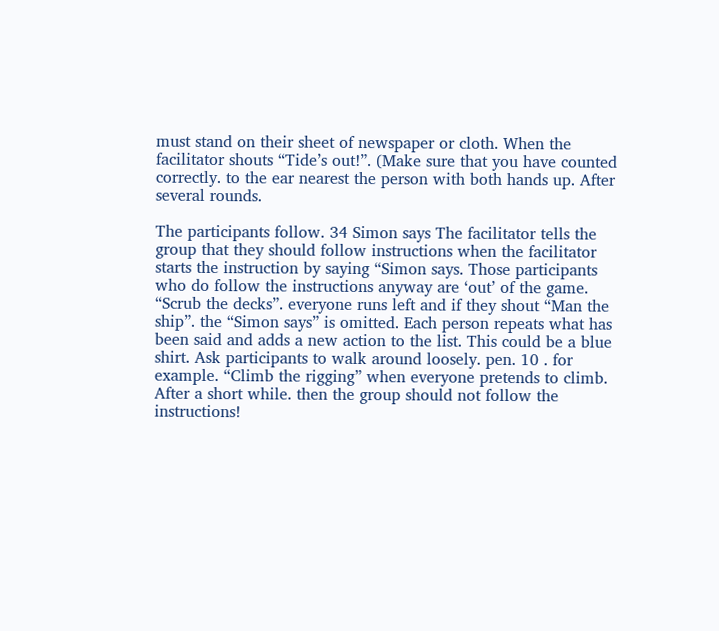must stand on their sheet of newspaper or cloth. When the facilitator shouts “Tide’s out!”. (Make sure that you have counted correctly. to the ear nearest the person with both hands up. After several rounds.

The participants follow. 34 Simon says The facilitator tells the group that they should follow instructions when the facilitator starts the instruction by saying “Simon says. Those participants who do follow the instructions anyway are ‘out’ of the game. “Scrub the decks”. everyone runs left and if they shout “Man the ship”. the “Simon says” is omitted. Each person repeats what has been said and adds a new action to the list. This could be a blue shirt. Ask participants to walk around loosely. pen. 10 . for example. “Climb the rigging” when everyone pretends to climb. After a short while. then the group should not follow the instructions!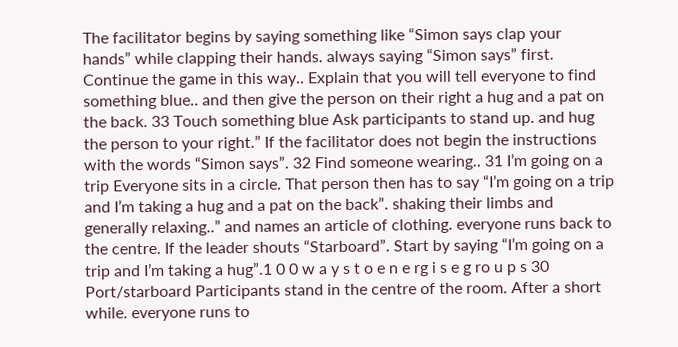The facilitator begins by saying something like “Simon says clap your hands” while clapping their hands. always saying “Simon says” first. Continue the game in this way.. Explain that you will tell everyone to find something blue.. and then give the person on their right a hug and a pat on the back. 33 Touch something blue Ask participants to stand up. and hug the person to your right.” If the facilitator does not begin the instructions with the words “Simon says”. 32 Find someone wearing.. 31 I’m going on a trip Everyone sits in a circle. That person then has to say “I’m going on a trip and I’m taking a hug and a pat on the back”. shaking their limbs and generally relaxing..” and names an article of clothing. everyone runs back to the centre. If the leader shouts “Starboard”. Start by saying “I’m going on a trip and I’m taking a hug”.1 0 0 w a y s t o e n e rg i s e g ro u p s 30 Port/starboard Participants stand in the centre of the room. After a short while. everyone runs to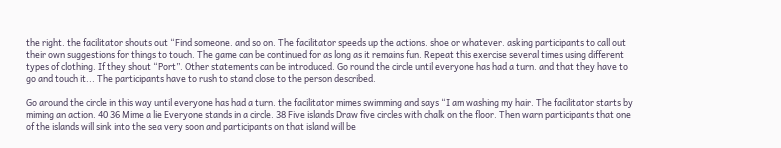the right. the facilitator shouts out “Find someone. and so on. The facilitator speeds up the actions. shoe or whatever. asking participants to call out their own suggestions for things to touch. The game can be continued for as long as it remains fun. Repeat this exercise several times using different types of clothing. If they shout “Port”. Other statements can be introduced. Go round the circle until everyone has had a turn. and that they have to go and touch it... The participants have to rush to stand close to the person described.

Go around the circle in this way until everyone has had a turn. the facilitator mimes swimming and says “I am washing my hair. The facilitator starts by miming an action. 40 36 Mime a lie Everyone stands in a circle. 38 Five islands Draw five circles with chalk on the floor. Then warn participants that one of the islands will sink into the sea very soon and participants on that island will be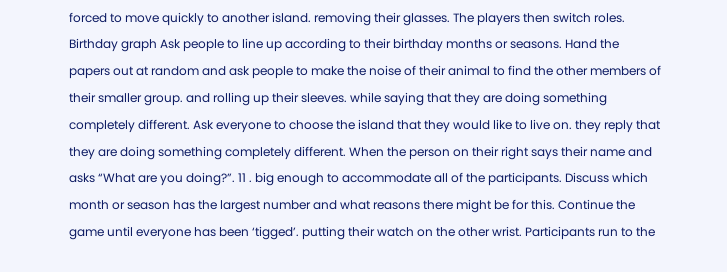forced to move quickly to another island. removing their glasses. The players then switch roles. Birthday graph Ask people to line up according to their birthday months or seasons. Hand the papers out at random and ask people to make the noise of their animal to find the other members of their smaller group. and rolling up their sleeves. while saying that they are doing something completely different. Ask everyone to choose the island that they would like to live on. they reply that they are doing something completely different. When the person on their right says their name and asks “What are you doing?”. 11 . big enough to accommodate all of the participants. Discuss which month or season has the largest number and what reasons there might be for this. Continue the game until everyone has been ‘tigged’. putting their watch on the other wrist. Participants run to the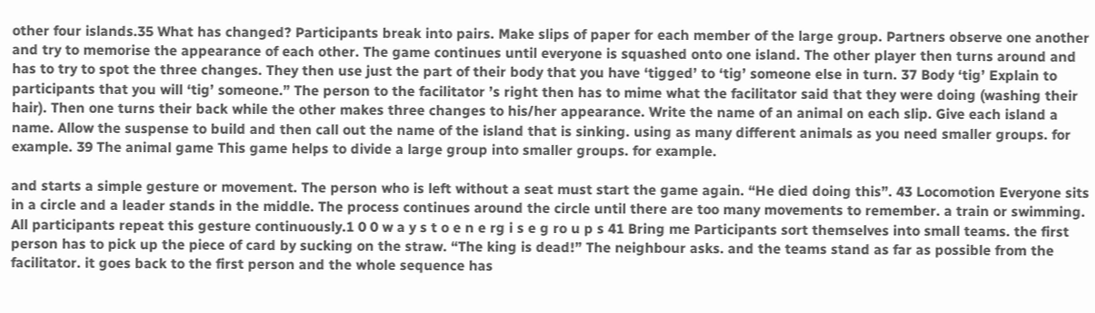other four islands.35 What has changed? Participants break into pairs. Make slips of paper for each member of the large group. Partners observe one another and try to memorise the appearance of each other. The game continues until everyone is squashed onto one island. The other player then turns around and has to try to spot the three changes. They then use just the part of their body that you have ‘tigged’ to ‘tig’ someone else in turn. 37 Body ‘tig’ Explain to participants that you will ‘tig’ someone.” The person to the facilitator ’s right then has to mime what the facilitator said that they were doing (washing their hair). Then one turns their back while the other makes three changes to his/her appearance. Write the name of an animal on each slip. Give each island a name. Allow the suspense to build and then call out the name of the island that is sinking. using as many different animals as you need smaller groups. for example. 39 The animal game This game helps to divide a large group into smaller groups. for example.

and starts a simple gesture or movement. The person who is left without a seat must start the game again. “He died doing this”. 43 Locomotion Everyone sits in a circle and a leader stands in the middle. The process continues around the circle until there are too many movements to remember. a train or swimming. All participants repeat this gesture continuously.1 0 0 w a y s t o e n e rg i s e g ro u p s 41 Bring me Participants sort themselves into small teams. the first person has to pick up the piece of card by sucking on the straw. “The king is dead!” The neighbour asks. and the teams stand as far as possible from the facilitator. it goes back to the first person and the whole sequence has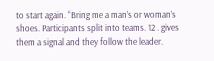to start again. “Bring me a man’s or woman’s shoes. Participants split into teams. 12 . gives them a signal and they follow the leader.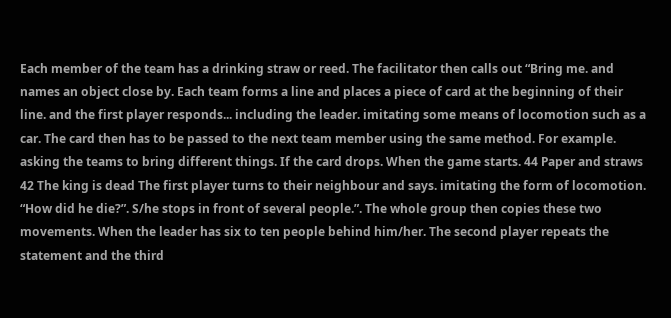Each member of the team has a drinking straw or reed. The facilitator then calls out “Bring me. and names an object close by. Each team forms a line and places a piece of card at the beginning of their line. and the first player responds... including the leader. imitating some means of locomotion such as a car. The card then has to be passed to the next team member using the same method. For example. asking the teams to bring different things. If the card drops. When the game starts. 44 Paper and straws 42 The king is dead The first player turns to their neighbour and says. imitating the form of locomotion. “How did he die?”. S/he stops in front of several people.”. The whole group then copies these two movements. When the leader has six to ten people behind him/her. The second player repeats the statement and the third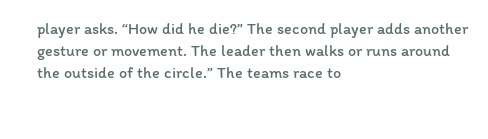player asks. “How did he die?” The second player adds another gesture or movement. The leader then walks or runs around the outside of the circle.” The teams race to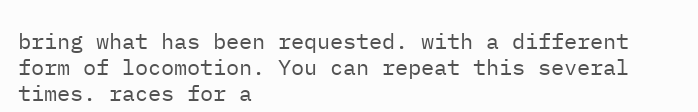bring what has been requested. with a different form of locomotion. You can repeat this several times. races for a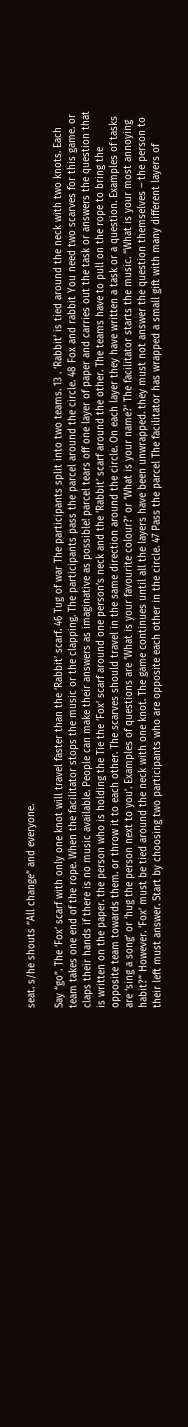seat. s/he shouts “All change” and everyone.

Say “go”. The ‘Fox’ scarf with only one knot will travel faster than the ‘Rabbit’ scarf. 46 Tug of war The participants split into two teams. 13 . ‘Rabbit’ is tied around the neck with two knots. Each team takes one end of the rope. When the facilitator stops the music or the clapping. The participants pass the parcel around the circle. 48 Fox and rabbit You need two scarves for this game. or claps their hands if there is no music available. People can make their answers as imaginative as possible! parcel tears off one layer of paper and carries out the task or answers the question that is written on the paper. the person who is holding the Tie the ‘Fox’ scarf around one person’s neck and the ‘Rabbit’ scarf around the other. The teams have to pull on the rope to bring the opposite team towards them. or throw it to each other. The scarves should travel in the same direction around the circle. On each layer they have written a task or a question. Examples of tasks are ‘sing a song’ or ‘hug the person next to you’. Examples of questions are ‘What is your favourite colour?’ or ‘What is your name?’ The facilitator starts the music. “What is your most annoying habit?” However. ‘Fox’ must be tied around the neck with one knot. The game continues until all the layers have been unwrapped. they must not answer the question themselves – the person to their left must answer. Start by choosing two participants who are opposite each other in the circle. 47 Pass the parcel The facilitator has wrapped a small gift with many different layers of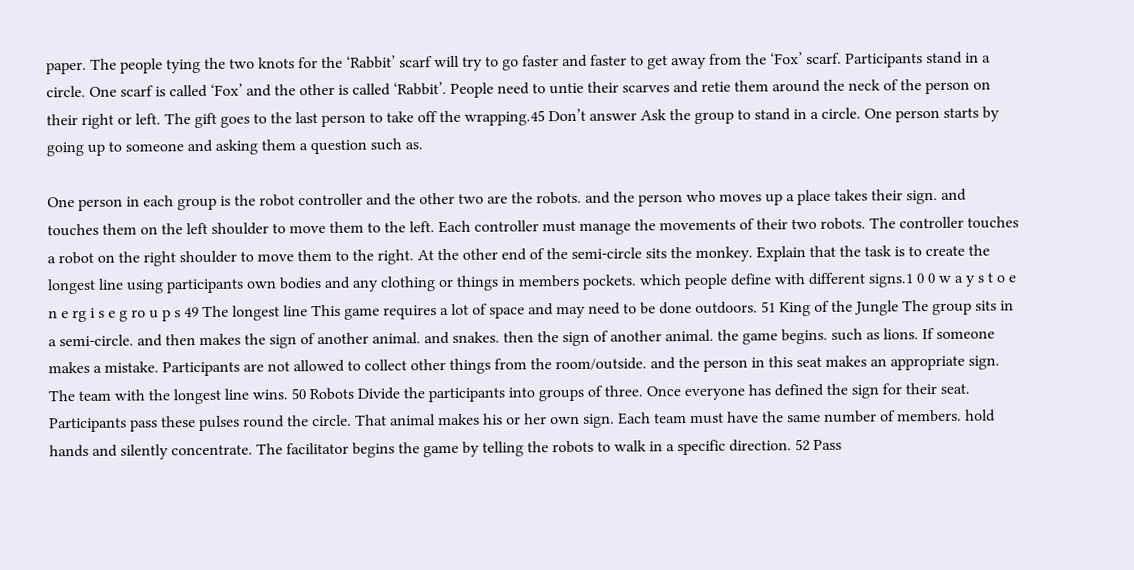paper. The people tying the two knots for the ‘Rabbit’ scarf will try to go faster and faster to get away from the ‘Fox’ scarf. Participants stand in a circle. One scarf is called ‘Fox’ and the other is called ‘Rabbit’. People need to untie their scarves and retie them around the neck of the person on their right or left. The gift goes to the last person to take off the wrapping.45 Don’t answer Ask the group to stand in a circle. One person starts by going up to someone and asking them a question such as.

One person in each group is the robot controller and the other two are the robots. and the person who moves up a place takes their sign. and touches them on the left shoulder to move them to the left. Each controller must manage the movements of their two robots. The controller touches a robot on the right shoulder to move them to the right. At the other end of the semi-circle sits the monkey. Explain that the task is to create the longest line using participants own bodies and any clothing or things in members pockets. which people define with different signs.1 0 0 w a y s t o e n e rg i s e g ro u p s 49 The longest line This game requires a lot of space and may need to be done outdoors. 51 King of the Jungle The group sits in a semi-circle. and then makes the sign of another animal. and snakes. then the sign of another animal. the game begins. such as lions. If someone makes a mistake. Participants are not allowed to collect other things from the room/outside. and the person in this seat makes an appropriate sign. The team with the longest line wins. 50 Robots Divide the participants into groups of three. Once everyone has defined the sign for their seat. Participants pass these pulses round the circle. That animal makes his or her own sign. Each team must have the same number of members. hold hands and silently concentrate. The facilitator begins the game by telling the robots to walk in a specific direction. 52 Pass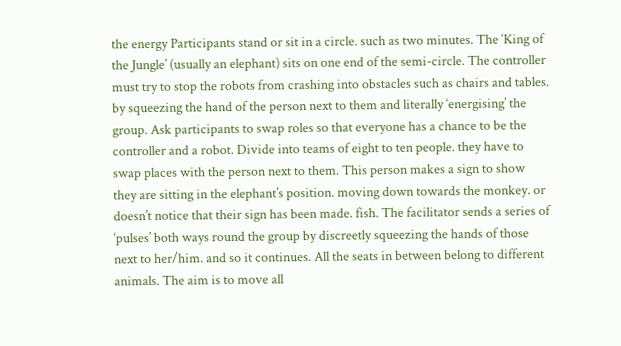the energy Participants stand or sit in a circle. such as two minutes. The ‘King of the Jungle’ (usually an elephant) sits on one end of the semi-circle. The controller must try to stop the robots from crashing into obstacles such as chairs and tables. by squeezing the hand of the person next to them and literally ‘energising’ the group. Ask participants to swap roles so that everyone has a chance to be the controller and a robot. Divide into teams of eight to ten people. they have to swap places with the person next to them. This person makes a sign to show they are sitting in the elephant’s position. moving down towards the monkey. or doesn’t notice that their sign has been made. fish. The facilitator sends a series of ‘pulses’ both ways round the group by discreetly squeezing the hands of those next to her/him. and so it continues. All the seats in between belong to different animals. The aim is to move all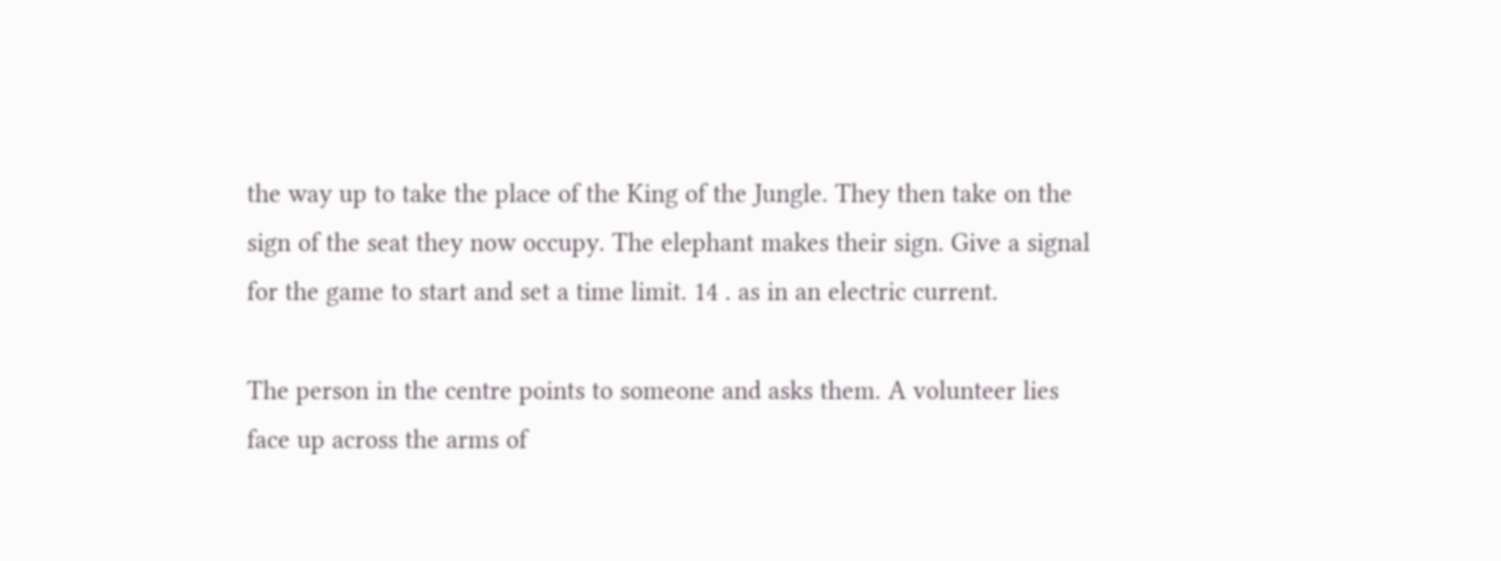the way up to take the place of the King of the Jungle. They then take on the sign of the seat they now occupy. The elephant makes their sign. Give a signal for the game to start and set a time limit. 14 . as in an electric current.

The person in the centre points to someone and asks them. A volunteer lies face up across the arms of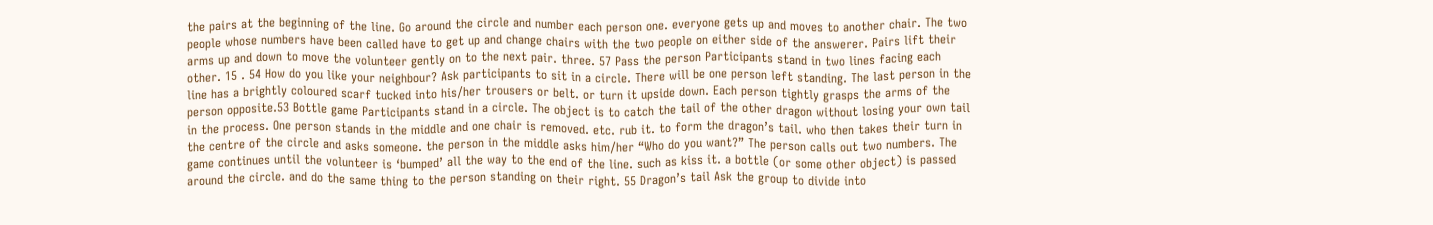the pairs at the beginning of the line. Go around the circle and number each person one. everyone gets up and moves to another chair. The two people whose numbers have been called have to get up and change chairs with the two people on either side of the answerer. Pairs lift their arms up and down to move the volunteer gently on to the next pair. three. 57 Pass the person Participants stand in two lines facing each other. 15 . 54 How do you like your neighbour? Ask participants to sit in a circle. There will be one person left standing. The last person in the line has a brightly coloured scarf tucked into his/her trousers or belt. or turn it upside down. Each person tightly grasps the arms of the person opposite.53 Bottle game Participants stand in a circle. The object is to catch the tail of the other dragon without losing your own tail in the process. One person stands in the middle and one chair is removed. etc. rub it. to form the dragon’s tail. who then takes their turn in the centre of the circle and asks someone. the person in the middle asks him/her “Who do you want?” The person calls out two numbers. The game continues until the volunteer is ‘bumped’ all the way to the end of the line. such as kiss it. a bottle (or some other object) is passed around the circle. and do the same thing to the person standing on their right. 55 Dragon’s tail Ask the group to divide into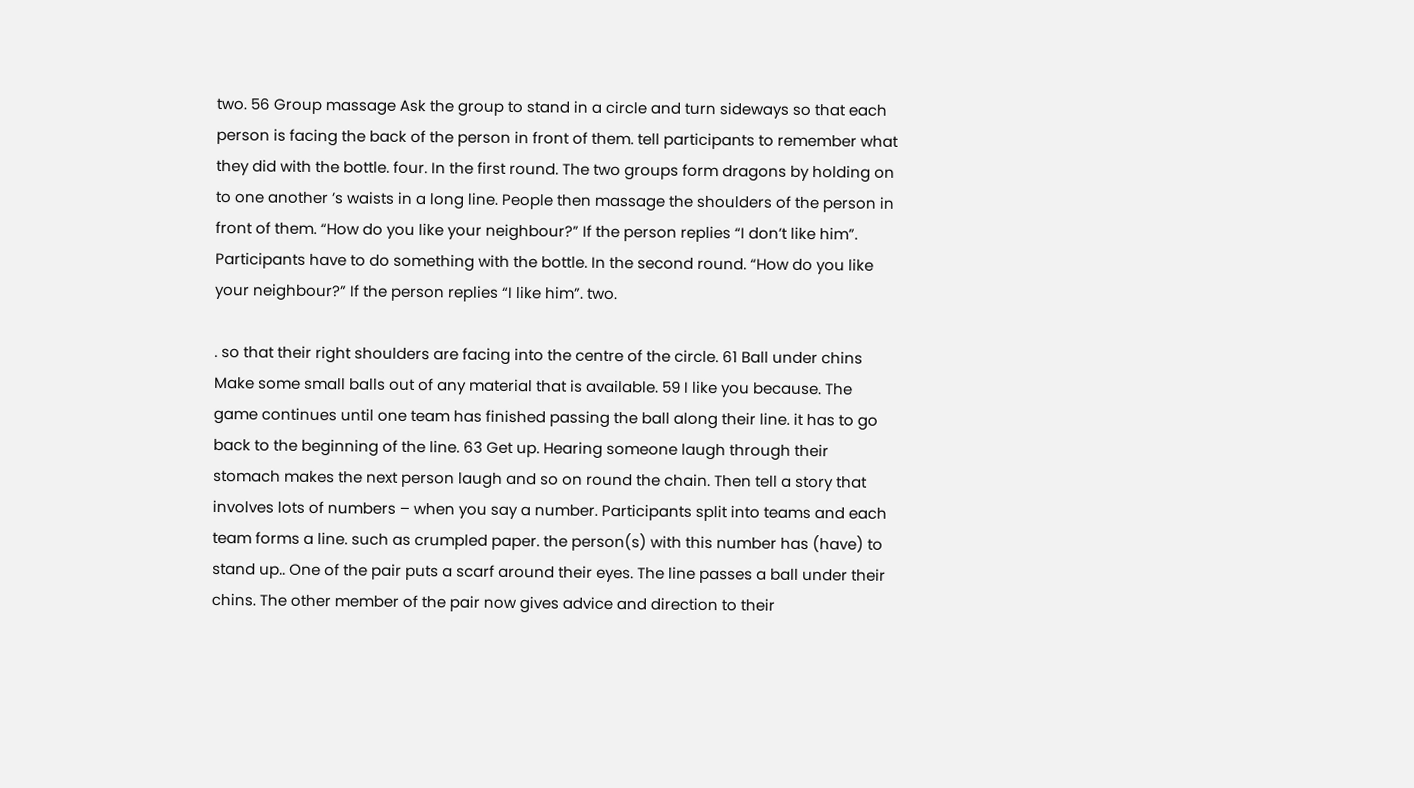two. 56 Group massage Ask the group to stand in a circle and turn sideways so that each person is facing the back of the person in front of them. tell participants to remember what they did with the bottle. four. In the first round. The two groups form dragons by holding on to one another ’s waists in a long line. People then massage the shoulders of the person in front of them. “How do you like your neighbour?” If the person replies “I don’t like him”. Participants have to do something with the bottle. In the second round. “How do you like your neighbour?” If the person replies “I like him”. two.

. so that their right shoulders are facing into the centre of the circle. 61 Ball under chins Make some small balls out of any material that is available. 59 I like you because. The game continues until one team has finished passing the ball along their line. it has to go back to the beginning of the line. 63 Get up. Hearing someone laugh through their stomach makes the next person laugh and so on round the chain. Then tell a story that involves lots of numbers – when you say a number. Participants split into teams and each team forms a line. such as crumpled paper. the person(s) with this number has (have) to stand up.. One of the pair puts a scarf around their eyes. The line passes a ball under their chins. The other member of the pair now gives advice and direction to their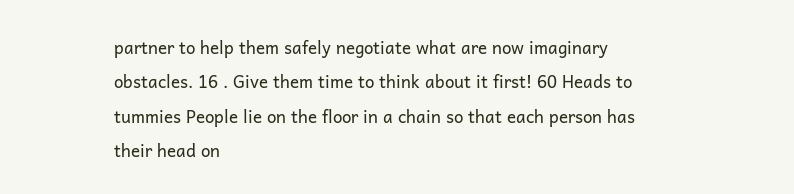partner to help them safely negotiate what are now imaginary obstacles. 16 . Give them time to think about it first! 60 Heads to tummies People lie on the floor in a chain so that each person has their head on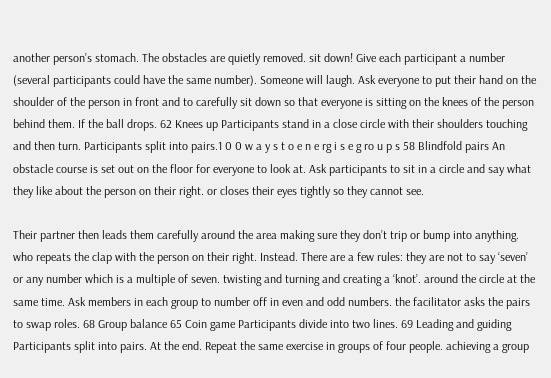another person’s stomach. The obstacles are quietly removed. sit down! Give each participant a number (several participants could have the same number). Someone will laugh. Ask everyone to put their hand on the shoulder of the person in front and to carefully sit down so that everyone is sitting on the knees of the person behind them. If the ball drops. 62 Knees up Participants stand in a close circle with their shoulders touching and then turn. Participants split into pairs.1 0 0 w a y s t o e n e rg i s e g ro u p s 58 Blindfold pairs An obstacle course is set out on the floor for everyone to look at. Ask participants to sit in a circle and say what they like about the person on their right. or closes their eyes tightly so they cannot see.

Their partner then leads them carefully around the area making sure they don’t trip or bump into anything. who repeats the clap with the person on their right. Instead. There are a few rules: they are not to say ‘seven’ or any number which is a multiple of seven. twisting and turning and creating a ‘knot’. around the circle at the same time. Ask members in each group to number off in even and odd numbers. the facilitator asks the pairs to swap roles. 68 Group balance 65 Coin game Participants divide into two lines. 69 Leading and guiding Participants split into pairs. At the end. Repeat the same exercise in groups of four people. achieving a group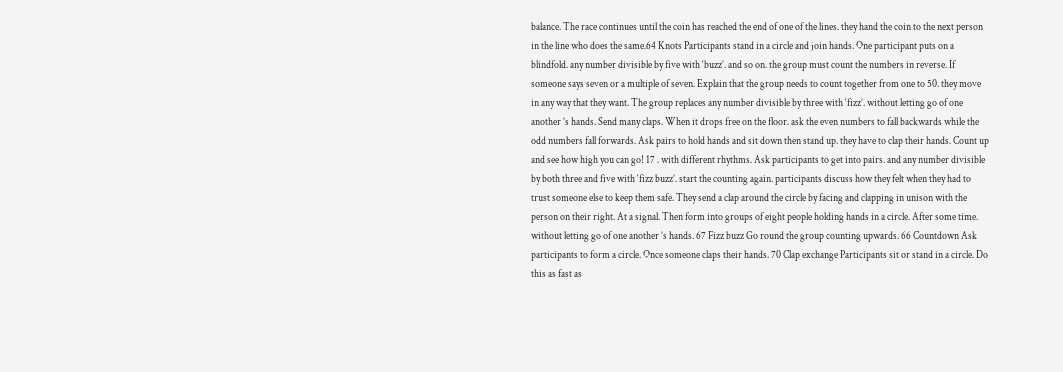balance. The race continues until the coin has reached the end of one of the lines. they hand the coin to the next person in the line who does the same.64 Knots Participants stand in a circle and join hands. One participant puts on a blindfold. any number divisible by five with ‘buzz’. and so on. the group must count the numbers in reverse. If someone says seven or a multiple of seven. Explain that the group needs to count together from one to 50. they move in any way that they want. The group replaces any number divisible by three with ‘fizz’. without letting go of one another ’s hands. Send many claps. When it drops free on the floor. ask the even numbers to fall backwards while the odd numbers fall forwards. Ask pairs to hold hands and sit down then stand up. they have to clap their hands. Count up and see how high you can go! 17 . with different rhythms. Ask participants to get into pairs. and any number divisible by both three and five with ‘fizz buzz’. start the counting again. participants discuss how they felt when they had to trust someone else to keep them safe. They send a clap around the circle by facing and clapping in unison with the person on their right. At a signal. Then form into groups of eight people holding hands in a circle. After some time. without letting go of one another ’s hands. 67 Fizz buzz Go round the group counting upwards. 66 Countdown Ask participants to form a circle. Once someone claps their hands. 70 Clap exchange Participants sit or stand in a circle. Do this as fast as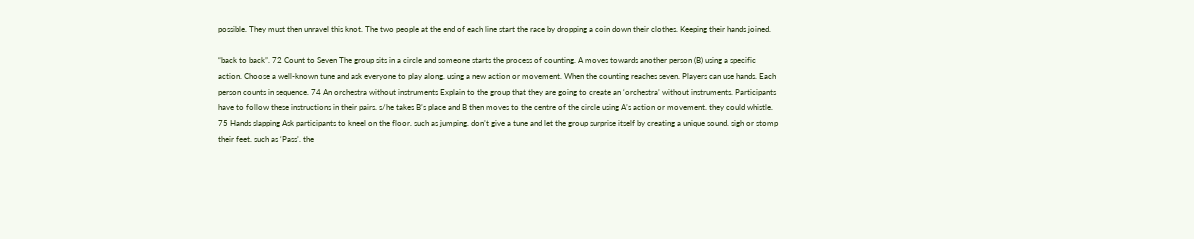possible. They must then unravel this knot. The two people at the end of each line start the race by dropping a coin down their clothes. Keeping their hands joined.

“back to back”. 72 Count to Seven The group sits in a circle and someone starts the process of counting. A moves towards another person (B) using a specific action. Choose a well-known tune and ask everyone to play along. using a new action or movement. When the counting reaches seven. Players can use hands. Each person counts in sequence. 74 An orchestra without instruments Explain to the group that they are going to create an ‘orchestra’ without instruments. Participants have to follow these instructions in their pairs. s/he takes B’s place and B then moves to the centre of the circle using A’s action or movement. they could whistle. 75 Hands slapping Ask participants to kneel on the floor. such as jumping. don’t give a tune and let the group surprise itself by creating a unique sound. sigh or stomp their feet. such as ‘Pass’. the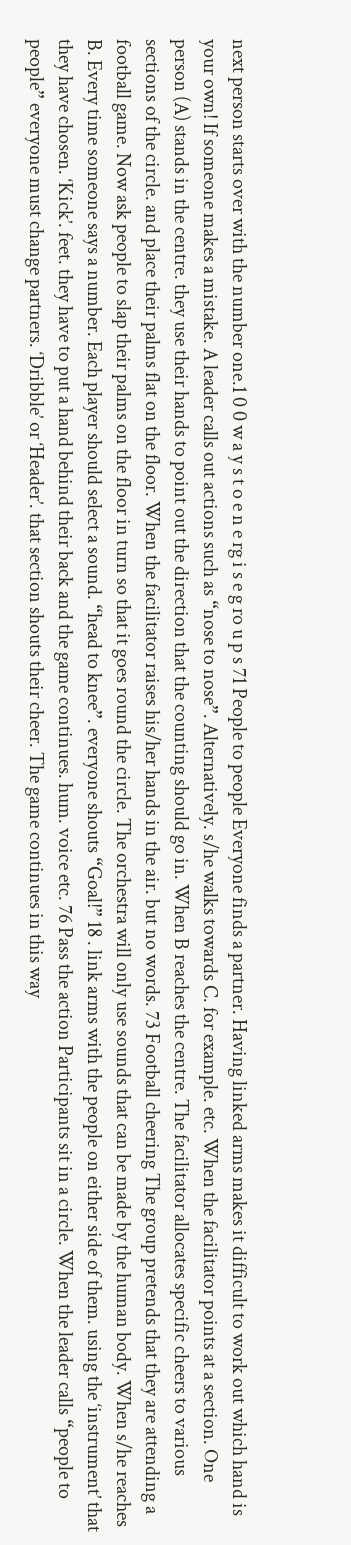next person starts over with the number one.1 0 0 w a y s t o e n e rg i s e g ro u p s 71 People to people Everyone finds a partner. Having linked arms makes it difficult to work out which hand is your own! If someone makes a mistake. A leader calls out actions such as “nose to nose”. Alternatively. s/he walks towards C. for example. etc. When the facilitator points at a section. One person (A) stands in the centre. they use their hands to point out the direction that the counting should go in. When B reaches the centre. The facilitator allocates specific cheers to various sections of the circle. and place their palms flat on the floor. When the facilitator raises his/her hands in the air. but no words. 73 Football cheering The group pretends that they are attending a football game. Now ask people to slap their palms on the floor in turn so that it goes round the circle. The orchestra will only use sounds that can be made by the human body. When s/he reaches B. Every time someone says a number. Each player should select a sound. “head to knee”. everyone shouts “Goal!” 18 . link arms with the people on either side of them. using the ‘instrument’ that they have chosen. ‘Kick’. feet. they have to put a hand behind their back and the game continues. hum. voice etc. 76 Pass the action Participants sit in a circle. When the leader calls “people to people” everyone must change partners. ‘Dribble’ or ‘Header’. that section shouts their cheer. The game continues in this way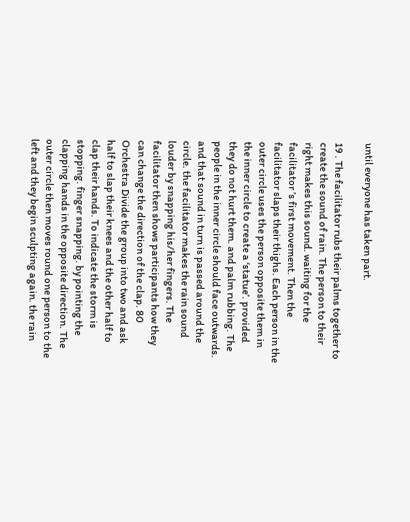until everyone has taken part.

19 . The facilitator rubs their palms together to create the sound of rain. The person to their right makes this sound. waiting for the facilitator ’s first movement. Then the facilitator slaps their thighs. Each person in the outer circle uses the person opposite them in the inner circle to create a ‘statue’. provided they do not hurt them. and palm rubbing. The people in the inner circle should face outwards. and that sound in turn is passed around the circle. the facilitator makes the rain sound louder by snapping his/her fingers. The facilitator then shows participants how they can change the direction of the clap. 80 Orchestra Divide the group into two and ask half to slap their knees and the other half to clap their hands. To indicate the storm is stopping. finger snapping. by pointing the clapping hands in the opposite direction. The outer circle then moves round one person to the left and they begin sculpting again. the rain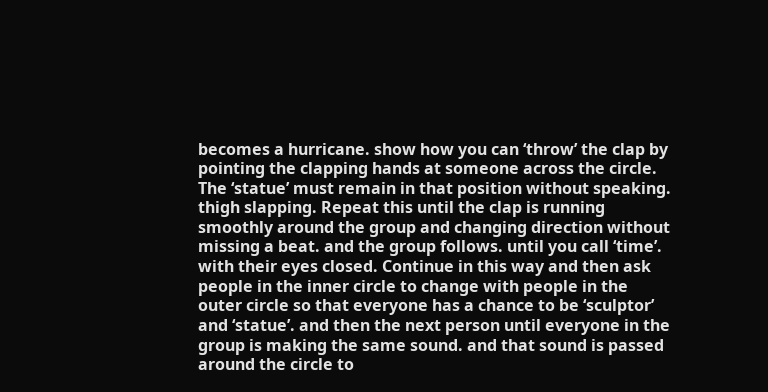becomes a hurricane. show how you can ‘throw’ the clap by pointing the clapping hands at someone across the circle. The ‘statue’ must remain in that position without speaking. thigh slapping. Repeat this until the clap is running smoothly around the group and changing direction without missing a beat. and the group follows. until you call ‘time’. with their eyes closed. Continue in this way and then ask people in the inner circle to change with people in the outer circle so that everyone has a chance to be ‘sculptor’ and ‘statue’. and then the next person until everyone in the group is making the same sound. and that sound is passed around the circle to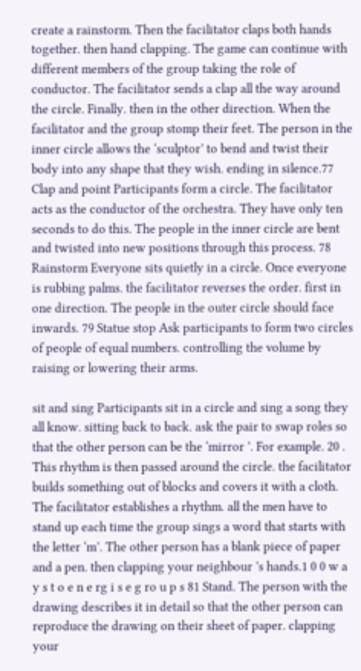create a rainstorm. Then the facilitator claps both hands together. then hand clapping. The game can continue with different members of the group taking the role of conductor. The facilitator sends a clap all the way around the circle. Finally. then in the other direction. When the facilitator and the group stomp their feet. The person in the inner circle allows the ‘sculptor’ to bend and twist their body into any shape that they wish. ending in silence.77 Clap and point Participants form a circle. The facilitator acts as the conductor of the orchestra. They have only ten seconds to do this. The people in the inner circle are bent and twisted into new positions through this process. 78 Rainstorm Everyone sits quietly in a circle. Once everyone is rubbing palms. the facilitator reverses the order. first in one direction. The people in the outer circle should face inwards. 79 Statue stop Ask participants to form two circles of people of equal numbers. controlling the volume by raising or lowering their arms.

sit and sing Participants sit in a circle and sing a song they all know. sitting back to back. ask the pair to swap roles so that the other person can be the ‘mirror ’. For example. 20 . This rhythm is then passed around the circle. the facilitator builds something out of blocks and covers it with a cloth. The facilitator establishes a rhythm. all the men have to stand up each time the group sings a word that starts with the letter ‘m’. The other person has a blank piece of paper and a pen. then clapping your neighbour ’s hands.1 0 0 w a y s t o e n e rg i s e g ro u p s 81 Stand. The person with the drawing describes it in detail so that the other person can reproduce the drawing on their sheet of paper. clapping your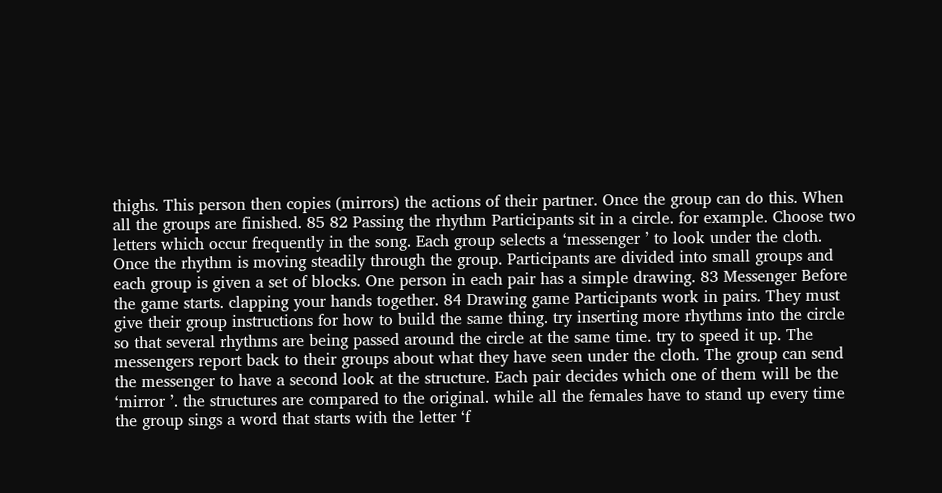thighs. This person then copies (mirrors) the actions of their partner. Once the group can do this. When all the groups are finished. 85 82 Passing the rhythm Participants sit in a circle. for example. Choose two letters which occur frequently in the song. Each group selects a ‘messenger ’ to look under the cloth. Once the rhythm is moving steadily through the group. Participants are divided into small groups and each group is given a set of blocks. One person in each pair has a simple drawing. 83 Messenger Before the game starts. clapping your hands together. 84 Drawing game Participants work in pairs. They must give their group instructions for how to build the same thing. try inserting more rhythms into the circle so that several rhythms are being passed around the circle at the same time. try to speed it up. The messengers report back to their groups about what they have seen under the cloth. The group can send the messenger to have a second look at the structure. Each pair decides which one of them will be the ‘mirror ’. the structures are compared to the original. while all the females have to stand up every time the group sings a word that starts with the letter ‘f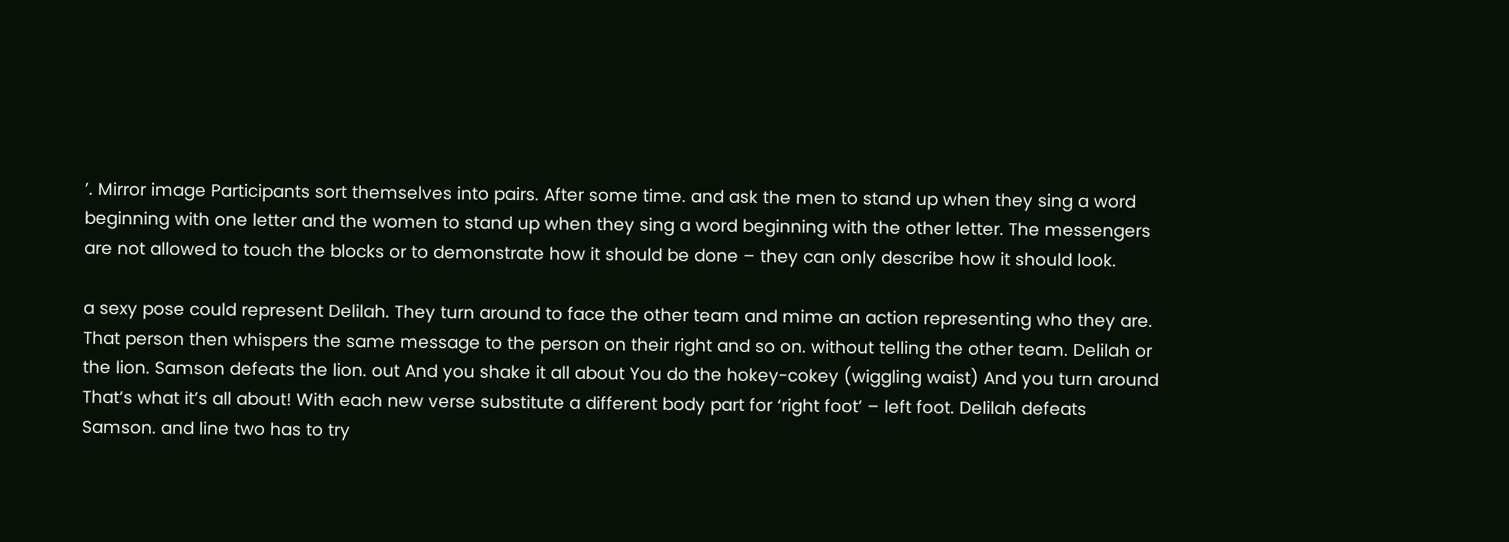’. Mirror image Participants sort themselves into pairs. After some time. and ask the men to stand up when they sing a word beginning with one letter and the women to stand up when they sing a word beginning with the other letter. The messengers are not allowed to touch the blocks or to demonstrate how it should be done – they can only describe how it should look.

a sexy pose could represent Delilah. They turn around to face the other team and mime an action representing who they are. That person then whispers the same message to the person on their right and so on. without telling the other team. Delilah or the lion. Samson defeats the lion. out And you shake it all about You do the hokey-cokey (wiggling waist) And you turn around That’s what it’s all about! With each new verse substitute a different body part for ‘right foot’ – left foot. Delilah defeats Samson. and line two has to try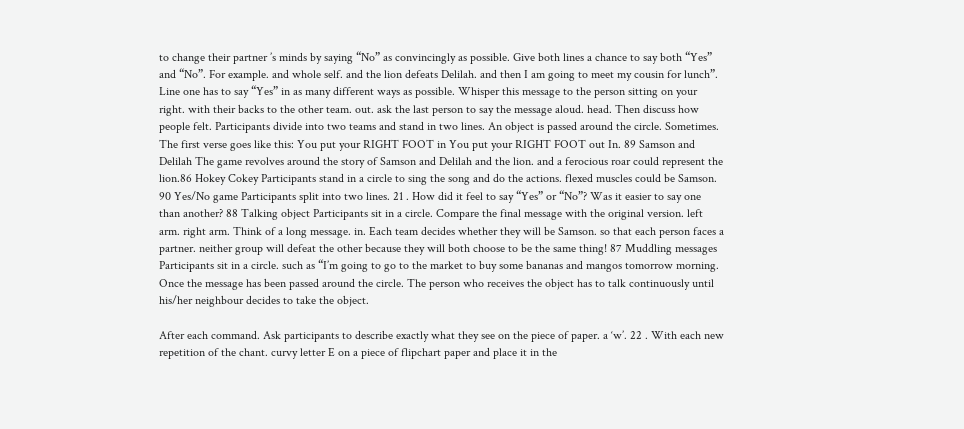to change their partner ’s minds by saying “No” as convincingly as possible. Give both lines a chance to say both “Yes” and “No”. For example. and whole self. and the lion defeats Delilah. and then I am going to meet my cousin for lunch”. Line one has to say “Yes” in as many different ways as possible. Whisper this message to the person sitting on your right. with their backs to the other team. out. ask the last person to say the message aloud. head. Then discuss how people felt. Participants divide into two teams and stand in two lines. An object is passed around the circle. Sometimes. The first verse goes like this: You put your RIGHT FOOT in You put your RIGHT FOOT out In. 89 Samson and Delilah The game revolves around the story of Samson and Delilah and the lion. and a ferocious roar could represent the lion.86 Hokey Cokey Participants stand in a circle to sing the song and do the actions. flexed muscles could be Samson. 90 Yes/No game Participants split into two lines. 21 . How did it feel to say “Yes” or “No”? Was it easier to say one than another? 88 Talking object Participants sit in a circle. Compare the final message with the original version. left arm. right arm. Think of a long message. in. Each team decides whether they will be Samson. so that each person faces a partner. neither group will defeat the other because they will both choose to be the same thing! 87 Muddling messages Participants sit in a circle. such as “I’m going to go to the market to buy some bananas and mangos tomorrow morning. Once the message has been passed around the circle. The person who receives the object has to talk continuously until his/her neighbour decides to take the object.

After each command. Ask participants to describe exactly what they see on the piece of paper. a ‘w’. 22 . With each new repetition of the chant. curvy letter E on a piece of flipchart paper and place it in the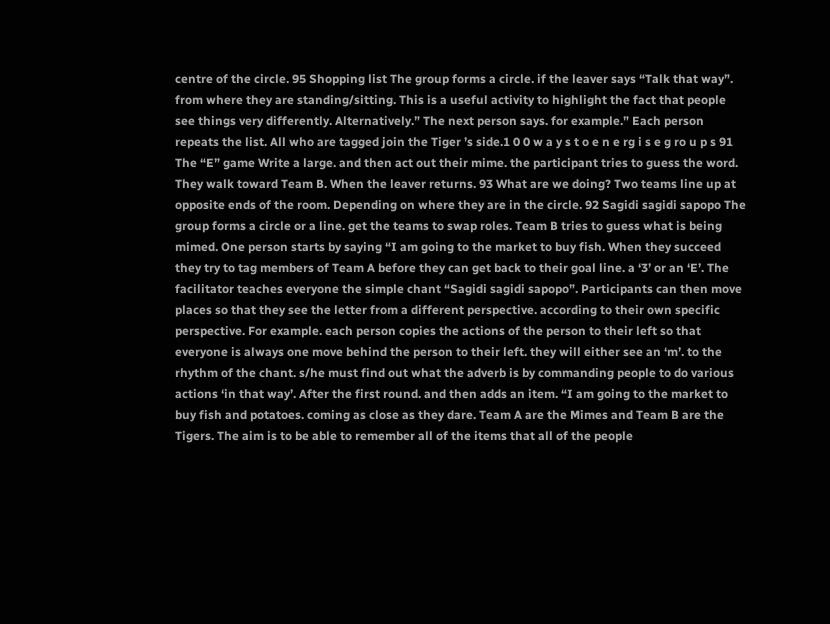centre of the circle. 95 Shopping list The group forms a circle. if the leaver says “Talk that way”. from where they are standing/sitting. This is a useful activity to highlight the fact that people see things very differently. Alternatively.” The next person says. for example.” Each person repeats the list. All who are tagged join the Tiger ’s side.1 0 0 w a y s t o e n e rg i s e g ro u p s 91 The “E” game Write a large. and then act out their mime. the participant tries to guess the word. They walk toward Team B. When the leaver returns. 93 What are we doing? Two teams line up at opposite ends of the room. Depending on where they are in the circle. 92 Sagidi sagidi sapopo The group forms a circle or a line. get the teams to swap roles. Team B tries to guess what is being mimed. One person starts by saying “I am going to the market to buy fish. When they succeed they try to tag members of Team A before they can get back to their goal line. a ‘3’ or an ‘E’. The facilitator teaches everyone the simple chant “Sagidi sagidi sapopo”. Participants can then move places so that they see the letter from a different perspective. according to their own specific perspective. For example. each person copies the actions of the person to their left so that everyone is always one move behind the person to their left. they will either see an ‘m’. to the rhythm of the chant. s/he must find out what the adverb is by commanding people to do various actions ‘in that way’. After the first round. and then adds an item. “I am going to the market to buy fish and potatoes. coming as close as they dare. Team A are the Mimes and Team B are the Tigers. The aim is to be able to remember all of the items that all of the people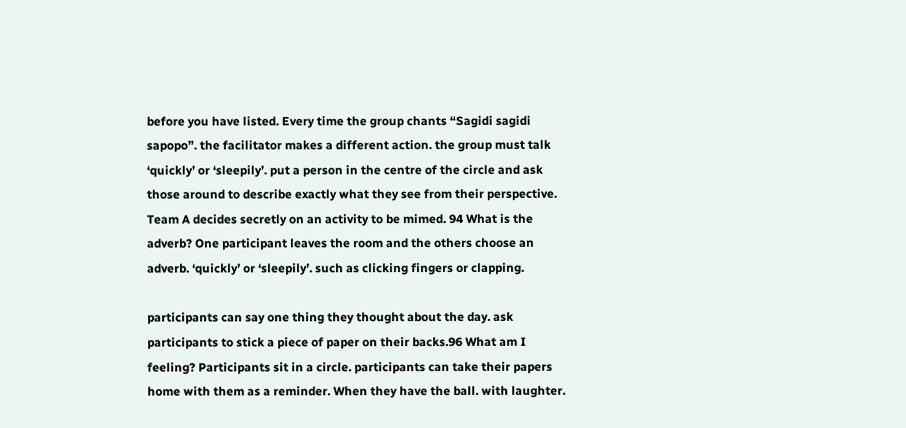before you have listed. Every time the group chants “Sagidi sagidi sapopo”. the facilitator makes a different action. the group must talk ‘quickly’ or ‘sleepily’. put a person in the centre of the circle and ask those around to describe exactly what they see from their perspective. Team A decides secretly on an activity to be mimed. 94 What is the adverb? One participant leaves the room and the others choose an adverb. ‘quickly’ or ‘sleepily’. such as clicking fingers or clapping.

participants can say one thing they thought about the day. ask participants to stick a piece of paper on their backs.96 What am I feeling? Participants sit in a circle. participants can take their papers home with them as a reminder. When they have the ball. with laughter.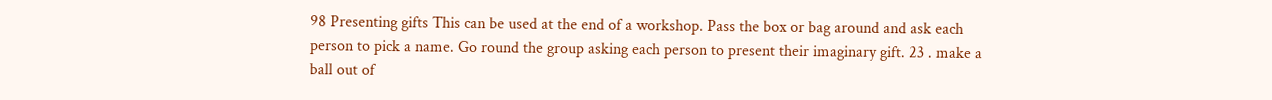98 Presenting gifts This can be used at the end of a workshop. Pass the box or bag around and ask each person to pick a name. Go round the group asking each person to present their imaginary gift. 23 . make a ball out of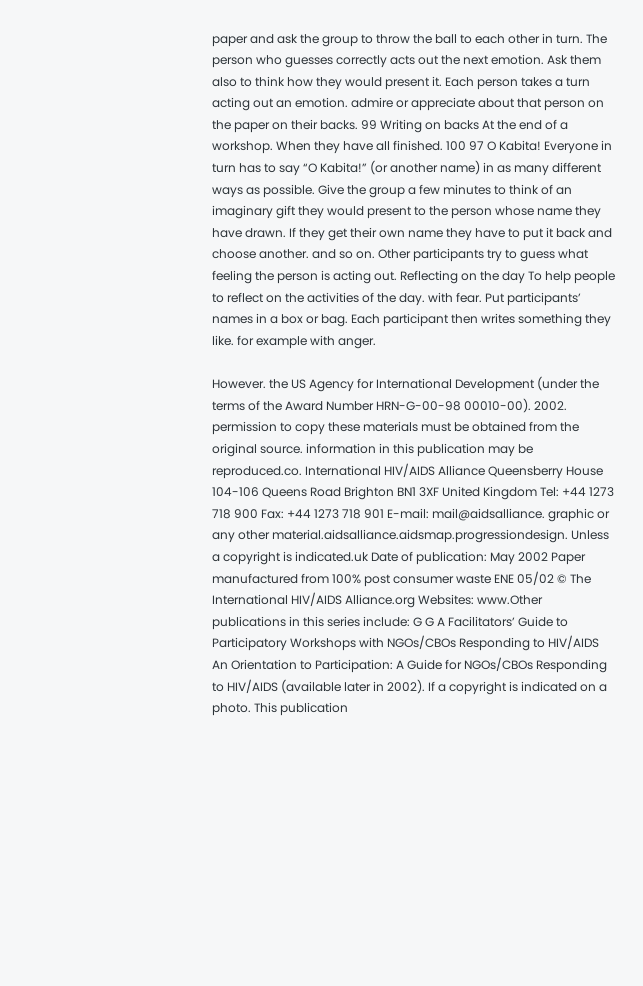paper and ask the group to throw the ball to each other in turn. The person who guesses correctly acts out the next emotion. Ask them also to think how they would present it. Each person takes a turn acting out an emotion. admire or appreciate about that person on the paper on their backs. 99 Writing on backs At the end of a workshop. When they have all finished. 100 97 O Kabita! Everyone in turn has to say “O Kabita!” (or another name) in as many different ways as possible. Give the group a few minutes to think of an imaginary gift they would present to the person whose name they have drawn. If they get their own name they have to put it back and choose another. and so on. Other participants try to guess what feeling the person is acting out. Reflecting on the day To help people to reflect on the activities of the day. with fear. Put participants’ names in a box or bag. Each participant then writes something they like. for example with anger.

However. the US Agency for International Development (under the terms of the Award Number HRN-G-00-98 00010-00). 2002. permission to copy these materials must be obtained from the original source. information in this publication may be reproduced.co. International HIV/AIDS Alliance Queensberry House 104-106 Queens Road Brighton BN1 3XF United Kingdom Tel: +44 1273 718 900 Fax: +44 1273 718 901 E-mail: mail@aidsalliance. graphic or any other material.aidsalliance.aidsmap.progressiondesign. Unless a copyright is indicated.uk Date of publication: May 2002 Paper manufactured from 100% post consumer waste ENE 05/02 © The International HIV/AIDS Alliance.org Websites: www.Other publications in this series include: G G A Facilitators’ Guide to Participatory Workshops with NGOs/CBOs Responding to HIV/AIDS An Orientation to Participation: A Guide for NGOs/CBOs Responding to HIV/AIDS (available later in 2002). If a copyright is indicated on a photo. This publication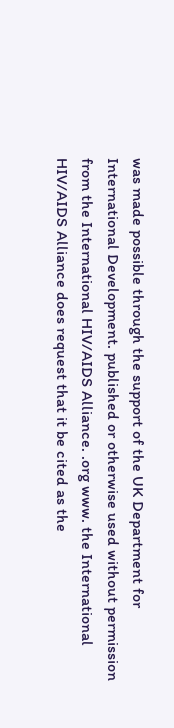was made possible through the support of the UK Department for International Development. published or otherwise used without permission from the International HIV/AIDS Alliance. .org www. the International HIV/AIDS Alliance does request that it be cited as the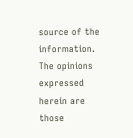source of the information. The opinions expressed herein are those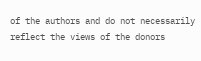of the authors and do not necessarily reflect the views of the donors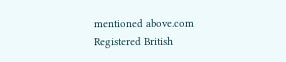mentioned above.com Registered British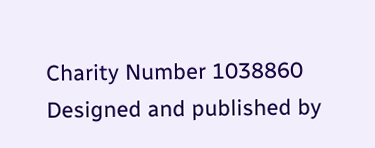Charity Number 1038860 Designed and published by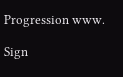Progression www.

Sign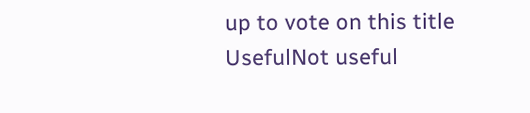up to vote on this title
UsefulNot useful